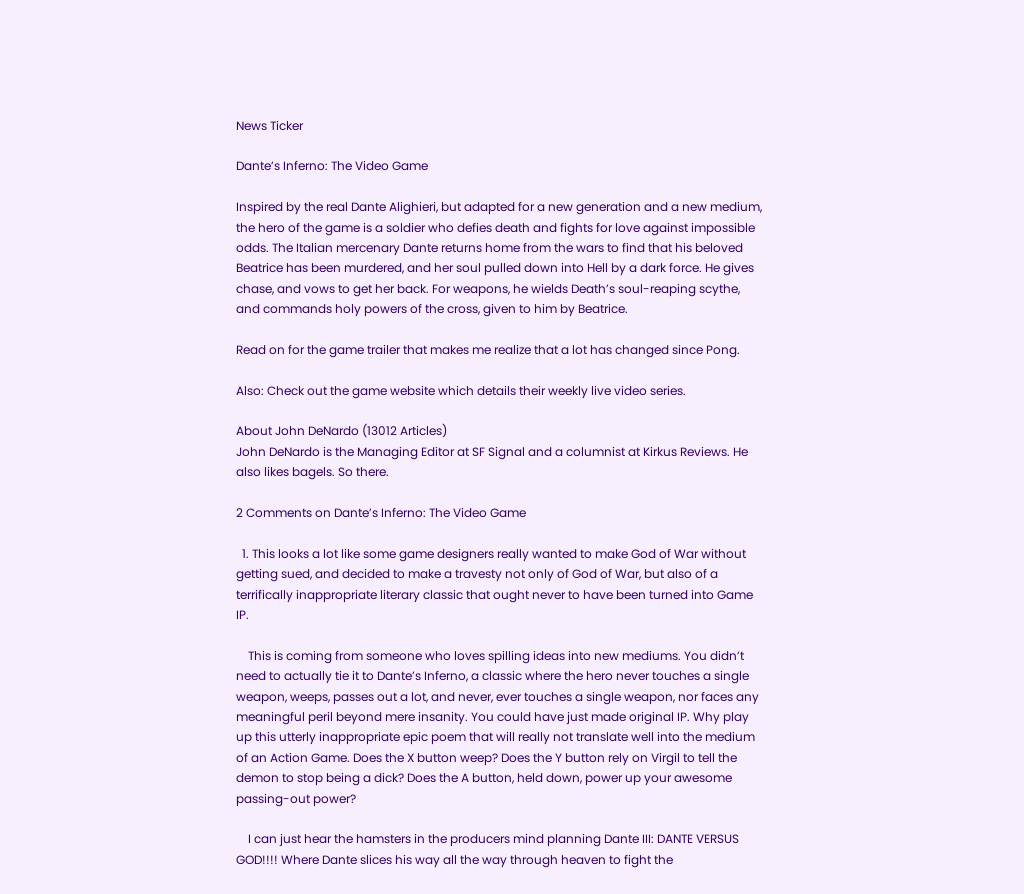News Ticker

Dante’s Inferno: The Video Game

Inspired by the real Dante Alighieri, but adapted for a new generation and a new medium, the hero of the game is a soldier who defies death and fights for love against impossible odds. The Italian mercenary Dante returns home from the wars to find that his beloved Beatrice has been murdered, and her soul pulled down into Hell by a dark force. He gives chase, and vows to get her back. For weapons, he wields Death’s soul-reaping scythe, and commands holy powers of the cross, given to him by Beatrice.

Read on for the game trailer that makes me realize that a lot has changed since Pong.

Also: Check out the game website which details their weekly live video series.

About John DeNardo (13012 Articles)
John DeNardo is the Managing Editor at SF Signal and a columnist at Kirkus Reviews. He also likes bagels. So there.

2 Comments on Dante’s Inferno: The Video Game

  1. This looks a lot like some game designers really wanted to make God of War without getting sued, and decided to make a travesty not only of God of War, but also of a terrifically inappropriate literary classic that ought never to have been turned into Game IP.

    This is coming from someone who loves spilling ideas into new mediums. You didn’t need to actually tie it to Dante’s Inferno, a classic where the hero never touches a single weapon, weeps, passes out a lot, and never, ever touches a single weapon, nor faces any meaningful peril beyond mere insanity. You could have just made original IP. Why play up this utterly inappropriate epic poem that will really not translate well into the medium of an Action Game. Does the X button weep? Does the Y button rely on Virgil to tell the demon to stop being a dick? Does the A button, held down, power up your awesome passing-out power?

    I can just hear the hamsters in the producers mind planning Dante III: DANTE VERSUS GOD!!!! Where Dante slices his way all the way through heaven to fight the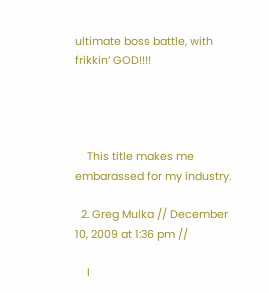ultimate boss battle, with frikkin’ GOD!!!!




    This title makes me embarassed for my industry.

  2. Greg Mulka // December 10, 2009 at 1:36 pm //

    I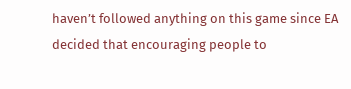haven’t followed anything on this game since EA decided that encouraging people to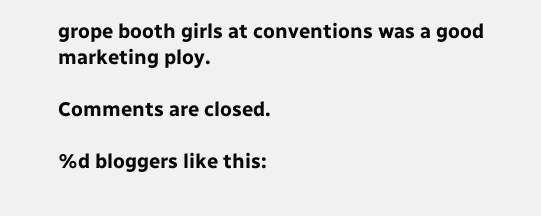grope booth girls at conventions was a good marketing ploy.

Comments are closed.

%d bloggers like this: